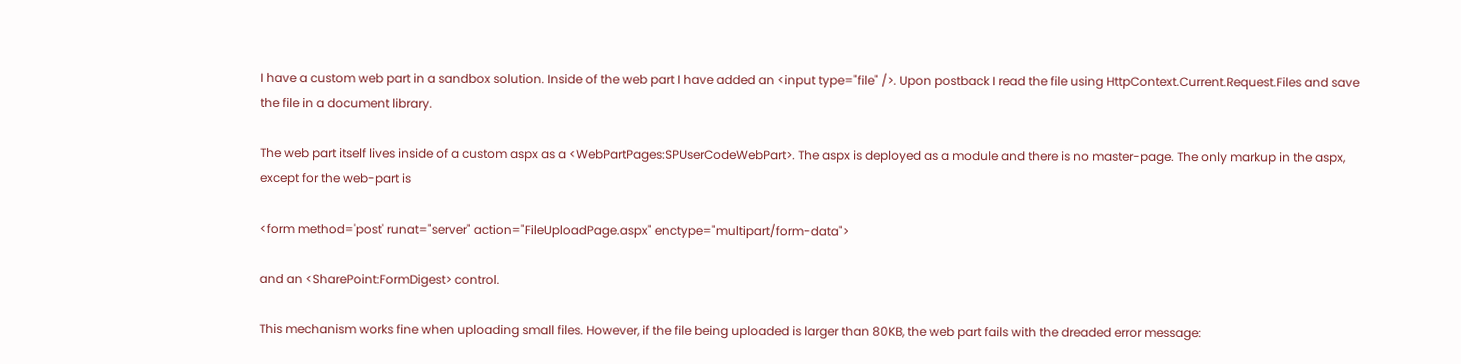I have a custom web part in a sandbox solution. Inside of the web part I have added an <input type="file" />. Upon postback I read the file using HttpContext.Current.Request.Files and save the file in a document library.

The web part itself lives inside of a custom aspx as a <WebPartPages:SPUserCodeWebPart>. The aspx is deployed as a module and there is no master-page. The only markup in the aspx, except for the web-part is

<form method='post' runat="server" action="FileUploadPage.aspx" enctype="multipart/form-data">

and an <SharePoint:FormDigest> control.

This mechanism works fine when uploading small files. However, if the file being uploaded is larger than 80KB, the web part fails with the dreaded error message: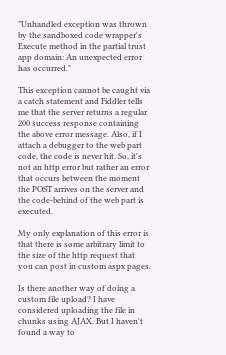"Unhandled exception was thrown by the sandboxed code wrapper's Execute method in the partial trust app domain: An unexpected error has occurred."

This exception cannot be caught via a catch statement and Fiddler tells me that the server returns a regular 200 success response containing the above error message. Also, if I attach a debugger to the web part code, the code is never hit. So, it's not an http error but rather an error that occurs between the moment the POST arrives on the server and the code-behind of the web part is executed.

My only explanation of this error is that there is some arbitrary limit to the size of the http request that you can post in custom aspx pages.

Is there another way of doing a custom file upload? I have considered uploading the file in chunks using AJAX. But I haven't found a way to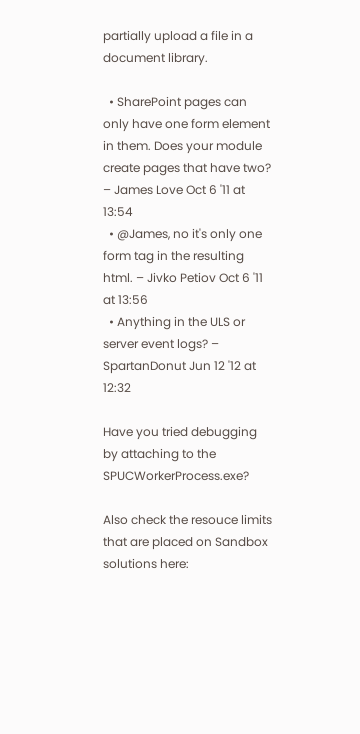partially upload a file in a document library.

  • SharePoint pages can only have one form element in them. Does your module create pages that have two? – James Love Oct 6 '11 at 13:54
  • @James, no it's only one form tag in the resulting html. – Jivko Petiov Oct 6 '11 at 13:56
  • Anything in the ULS or server event logs? – SpartanDonut Jun 12 '12 at 12:32

Have you tried debugging by attaching to the SPUCWorkerProcess.exe?

Also check the resouce limits that are placed on Sandbox solutions here: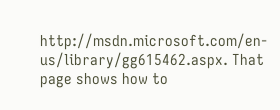http://msdn.microsoft.com/en-us/library/gg615462.aspx. That page shows how to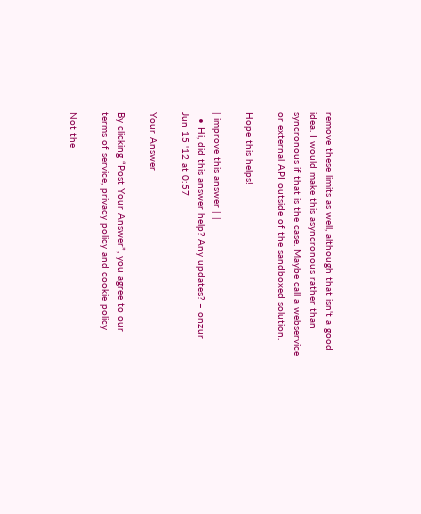remove these limits as well, although that isn't a good idea. I would make this asyncronous rather than syncronous if that is the case. Maybe call a webservice or external API outside of the sandboxed solution.

Hope this helps!

| improve this answer | |
  • Hi, did this answer help? Any updates? – onzur Jun 15 '12 at 0:57

Your Answer

By clicking “Post Your Answer”, you agree to our terms of service, privacy policy and cookie policy

Not the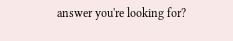answer you're looking for?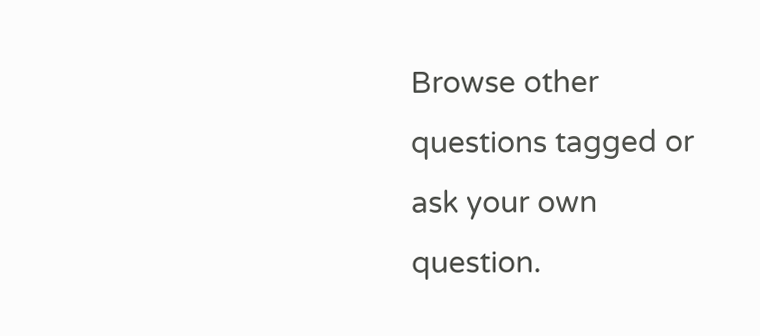Browse other questions tagged or ask your own question.